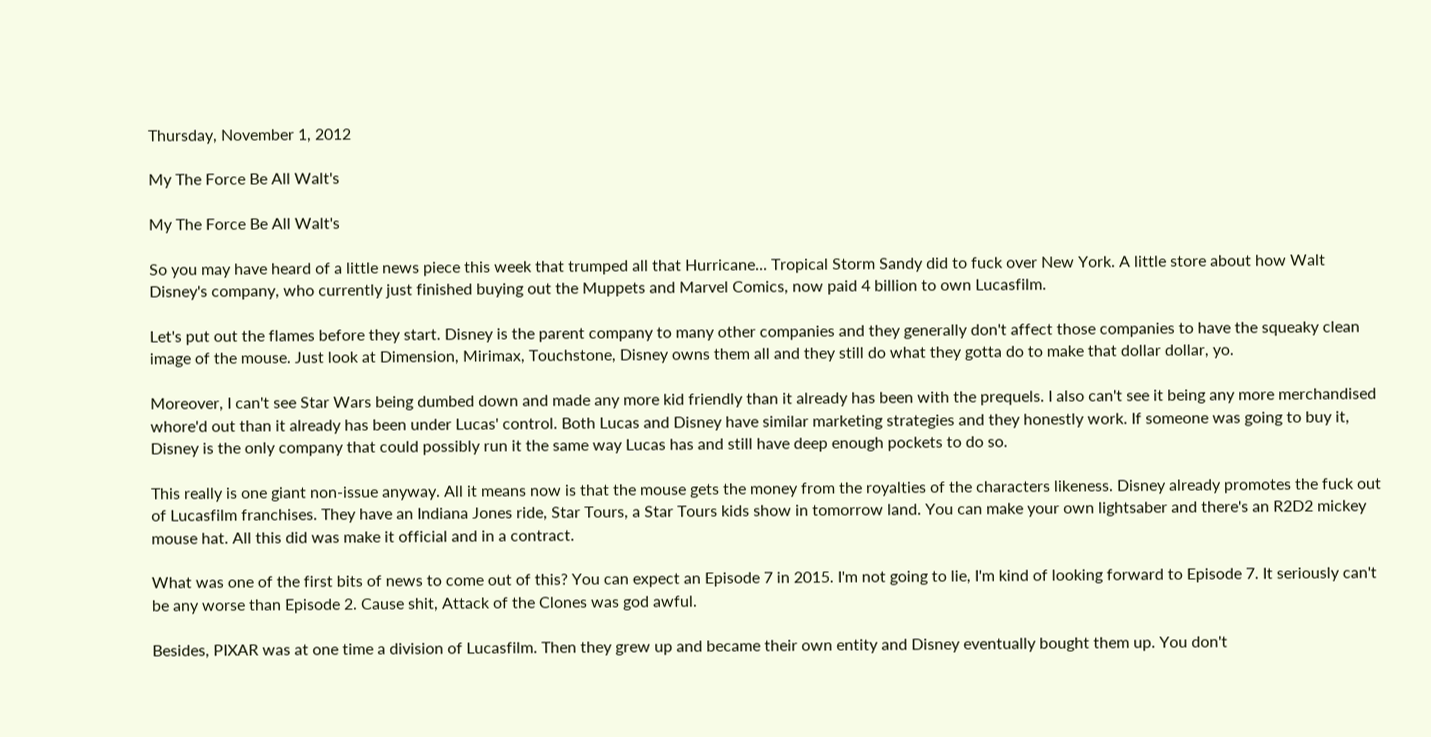Thursday, November 1, 2012

My The Force Be All Walt's

My The Force Be All Walt's

So you may have heard of a little news piece this week that trumped all that Hurricane... Tropical Storm Sandy did to fuck over New York. A little store about how Walt Disney's company, who currently just finished buying out the Muppets and Marvel Comics, now paid 4 billion to own Lucasfilm.

Let's put out the flames before they start. Disney is the parent company to many other companies and they generally don't affect those companies to have the squeaky clean image of the mouse. Just look at Dimension, Mirimax, Touchstone, Disney owns them all and they still do what they gotta do to make that dollar dollar, yo.

Moreover, I can't see Star Wars being dumbed down and made any more kid friendly than it already has been with the prequels. I also can't see it being any more merchandised whore'd out than it already has been under Lucas' control. Both Lucas and Disney have similar marketing strategies and they honestly work. If someone was going to buy it, Disney is the only company that could possibly run it the same way Lucas has and still have deep enough pockets to do so.

This really is one giant non-issue anyway. All it means now is that the mouse gets the money from the royalties of the characters likeness. Disney already promotes the fuck out of Lucasfilm franchises. They have an Indiana Jones ride, Star Tours, a Star Tours kids show in tomorrow land. You can make your own lightsaber and there's an R2D2 mickey mouse hat. All this did was make it official and in a contract.

What was one of the first bits of news to come out of this? You can expect an Episode 7 in 2015. I'm not going to lie, I'm kind of looking forward to Episode 7. It seriously can't be any worse than Episode 2. Cause shit, Attack of the Clones was god awful.

Besides, PIXAR was at one time a division of Lucasfilm. Then they grew up and became their own entity and Disney eventually bought them up. You don't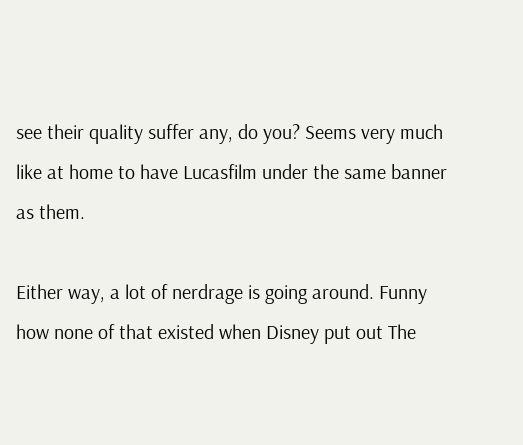see their quality suffer any, do you? Seems very much like at home to have Lucasfilm under the same banner as them.

Either way, a lot of nerdrage is going around. Funny how none of that existed when Disney put out The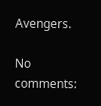Avengers.

No comments: